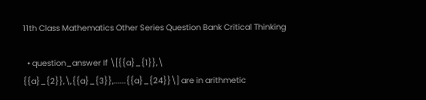11th Class Mathematics Other Series Question Bank Critical Thinking

  • question_answer If \[{{a}_{1}},\ {{a}_{2}},\,{{a}_{3}},......{{a}_{24}}\] are in arithmetic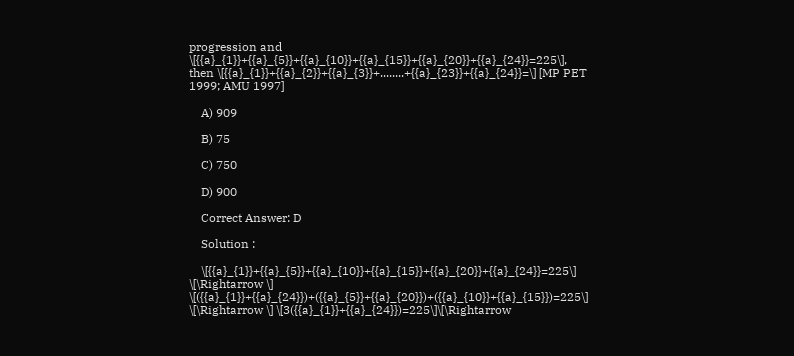progression and \[{{a}_{1}}+{{a}_{5}}+{{a}_{10}}+{{a}_{15}}+{{a}_{20}}+{{a}_{24}}=225\], then \[{{a}_{1}}+{{a}_{2}}+{{a}_{3}}+........+{{a}_{23}}+{{a}_{24}}=\] [MP PET 1999; AMU 1997]

    A) 909

    B) 75

    C) 750

    D) 900

    Correct Answer: D

    Solution :

    \[{{a}_{1}}+{{a}_{5}}+{{a}_{10}}+{{a}_{15}}+{{a}_{20}}+{{a}_{24}}=225\] \[\Rightarrow \] \[({{a}_{1}}+{{a}_{24}})+({{a}_{5}}+{{a}_{20}})+({{a}_{10}}+{{a}_{15}})=225\] \[\Rightarrow \] \[3({{a}_{1}}+{{a}_{24}})=225\]\[\Rightarrow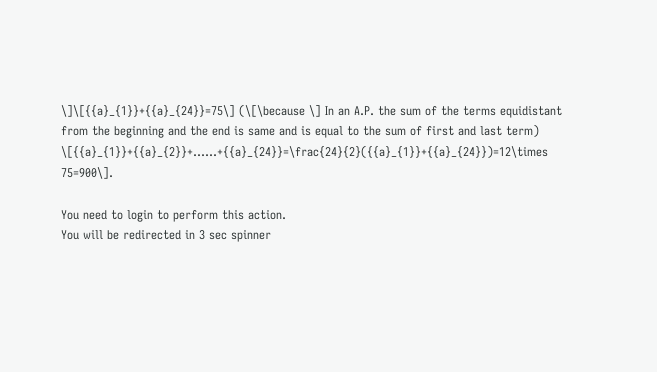\]\[{{a}_{1}}+{{a}_{24}}=75\] (\[\because \] In an A.P. the sum of the terms equidistant from the beginning and the end is same and is equal to the sum of first and last term) \[{{a}_{1}}+{{a}_{2}}+......+{{a}_{24}}=\frac{24}{2}({{a}_{1}}+{{a}_{24}})=12\times 75=900\].

You need to login to perform this action.
You will be redirected in 3 sec spinner